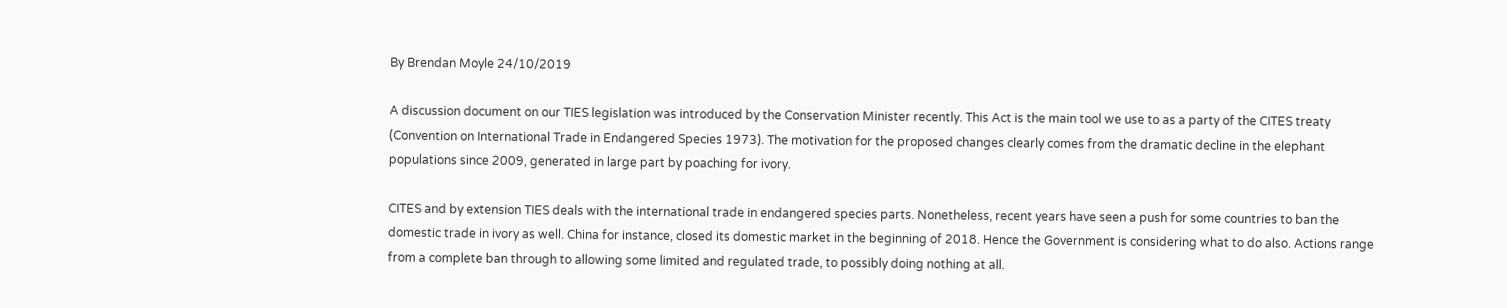By Brendan Moyle 24/10/2019

A discussion document on our TIES legislation was introduced by the Conservation Minister recently. This Act is the main tool we use to as a party of the CITES treaty (Convention on International Trade in Endangered Species 1973). The motivation for the proposed changes clearly comes from the dramatic decline in the elephant populations since 2009, generated in large part by poaching for ivory.

CITES and by extension TIES deals with the international trade in endangered species parts. Nonetheless, recent years have seen a push for some countries to ban the domestic trade in ivory as well. China for instance, closed its domestic market in the beginning of 2018. Hence the Government is considering what to do also. Actions range from a complete ban through to allowing some limited and regulated trade, to possibly doing nothing at all.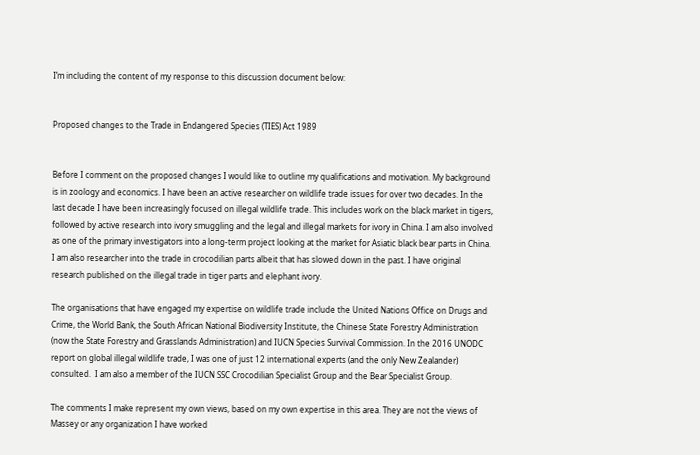I’m including the content of my response to this discussion document below:


Proposed changes to the Trade in Endangered Species (TIES) Act 1989


Before I comment on the proposed changes I would like to outline my qualifications and motivation. My background is in zoology and economics. I have been an active researcher on wildlife trade issues for over two decades. In the last decade I have been increasingly focused on illegal wildlife trade. This includes work on the black market in tigers, followed by active research into ivory smuggling and the legal and illegal markets for ivory in China. I am also involved as one of the primary investigators into a long-term project looking at the market for Asiatic black bear parts in China. I am also researcher into the trade in crocodilian parts albeit that has slowed down in the past. I have original research published on the illegal trade in tiger parts and elephant ivory.

The organisations that have engaged my expertise on wildlife trade include the United Nations Office on Drugs and Crime, the World Bank, the South African National Biodiversity Institute, the Chinese State Forestry Administration (now the State Forestry and Grasslands Administration) and IUCN Species Survival Commission. In the 2016 UNODC report on global illegal wildlife trade, I was one of just 12 international experts (and the only New Zealander) consulted.  I am also a member of the IUCN SSC Crocodilian Specialist Group and the Bear Specialist Group.

The comments I make represent my own views, based on my own expertise in this area. They are not the views of Massey or any organization I have worked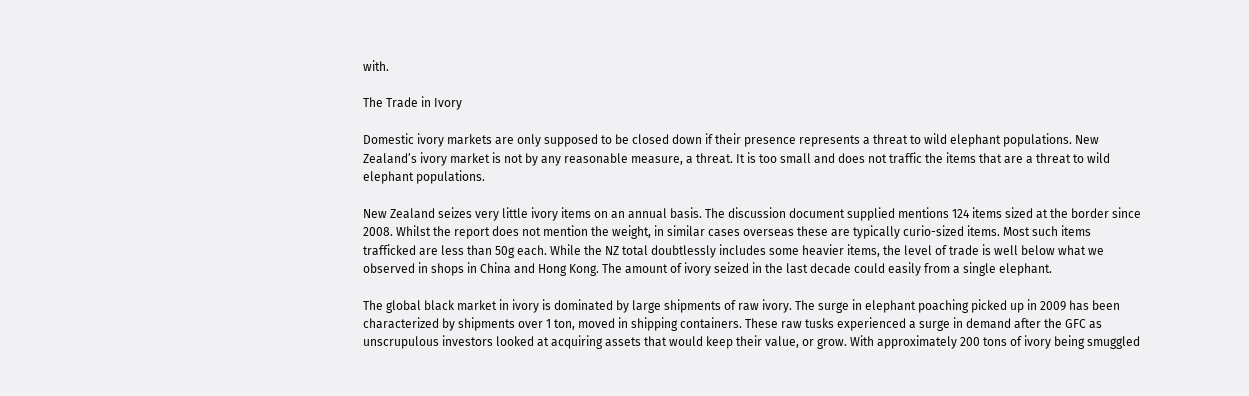with.

The Trade in Ivory

Domestic ivory markets are only supposed to be closed down if their presence represents a threat to wild elephant populations. New Zealand’s ivory market is not by any reasonable measure, a threat. It is too small and does not traffic the items that are a threat to wild elephant populations.

New Zealand seizes very little ivory items on an annual basis. The discussion document supplied mentions 124 items sized at the border since 2008. Whilst the report does not mention the weight, in similar cases overseas these are typically curio-sized items. Most such items trafficked are less than 50g each. While the NZ total doubtlessly includes some heavier items, the level of trade is well below what we observed in shops in China and Hong Kong. The amount of ivory seized in the last decade could easily from a single elephant.

The global black market in ivory is dominated by large shipments of raw ivory. The surge in elephant poaching picked up in 2009 has been characterized by shipments over 1 ton, moved in shipping containers. These raw tusks experienced a surge in demand after the GFC as unscrupulous investors looked at acquiring assets that would keep their value, or grow. With approximately 200 tons of ivory being smuggled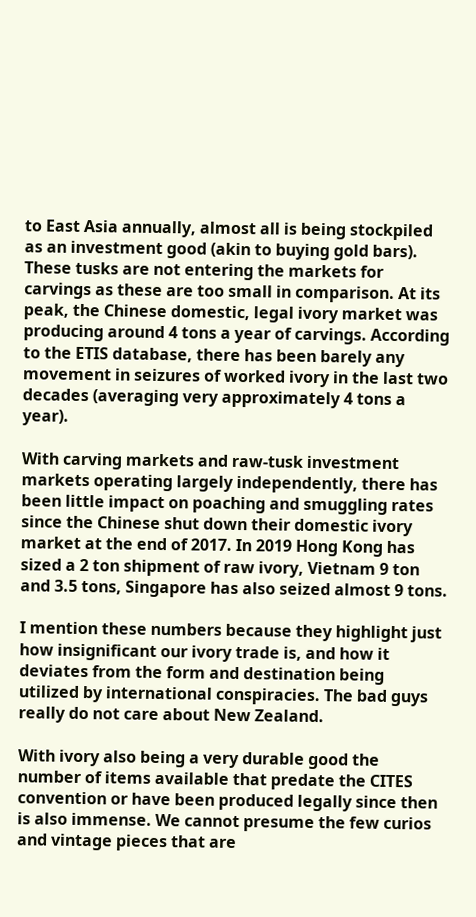to East Asia annually, almost all is being stockpiled as an investment good (akin to buying gold bars). These tusks are not entering the markets for carvings as these are too small in comparison. At its peak, the Chinese domestic, legal ivory market was producing around 4 tons a year of carvings. According to the ETIS database, there has been barely any movement in seizures of worked ivory in the last two decades (averaging very approximately 4 tons a year).

With carving markets and raw-tusk investment markets operating largely independently, there has been little impact on poaching and smuggling rates since the Chinese shut down their domestic ivory market at the end of 2017. In 2019 Hong Kong has sized a 2 ton shipment of raw ivory, Vietnam 9 ton and 3.5 tons, Singapore has also seized almost 9 tons.

I mention these numbers because they highlight just how insignificant our ivory trade is, and how it deviates from the form and destination being utilized by international conspiracies. The bad guys really do not care about New Zealand.

With ivory also being a very durable good the number of items available that predate the CITES convention or have been produced legally since then is also immense. We cannot presume the few curios and vintage pieces that are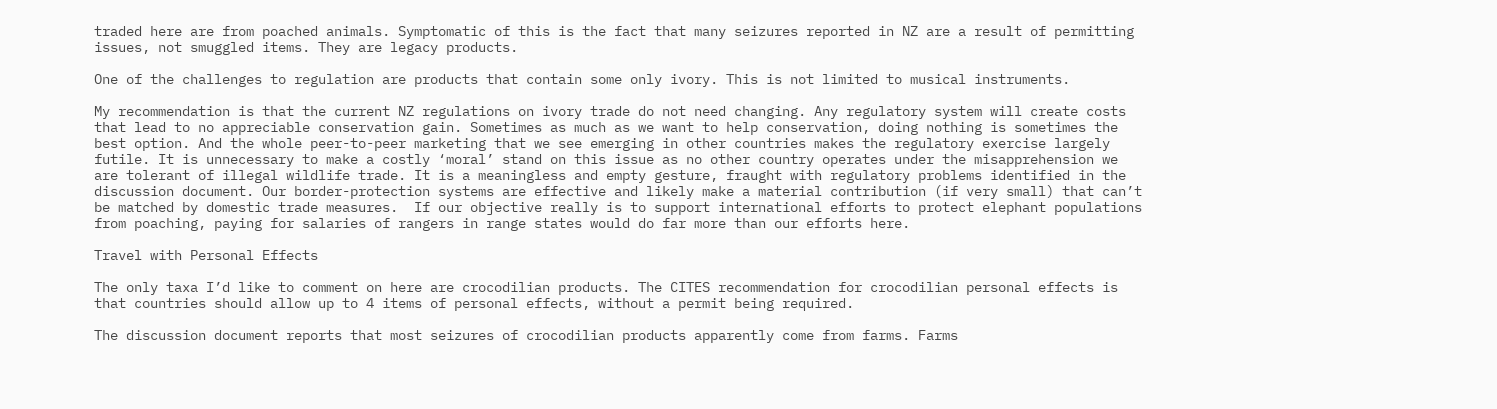traded here are from poached animals. Symptomatic of this is the fact that many seizures reported in NZ are a result of permitting issues, not smuggled items. They are legacy products.

One of the challenges to regulation are products that contain some only ivory. This is not limited to musical instruments.

My recommendation is that the current NZ regulations on ivory trade do not need changing. Any regulatory system will create costs that lead to no appreciable conservation gain. Sometimes as much as we want to help conservation, doing nothing is sometimes the best option. And the whole peer-to-peer marketing that we see emerging in other countries makes the regulatory exercise largely futile. It is unnecessary to make a costly ‘moral’ stand on this issue as no other country operates under the misapprehension we are tolerant of illegal wildlife trade. It is a meaningless and empty gesture, fraught with regulatory problems identified in the discussion document. Our border-protection systems are effective and likely make a material contribution (if very small) that can’t be matched by domestic trade measures.  If our objective really is to support international efforts to protect elephant populations from poaching, paying for salaries of rangers in range states would do far more than our efforts here.

Travel with Personal Effects

The only taxa I’d like to comment on here are crocodilian products. The CITES recommendation for crocodilian personal effects is that countries should allow up to 4 items of personal effects, without a permit being required.

The discussion document reports that most seizures of crocodilian products apparently come from farms. Farms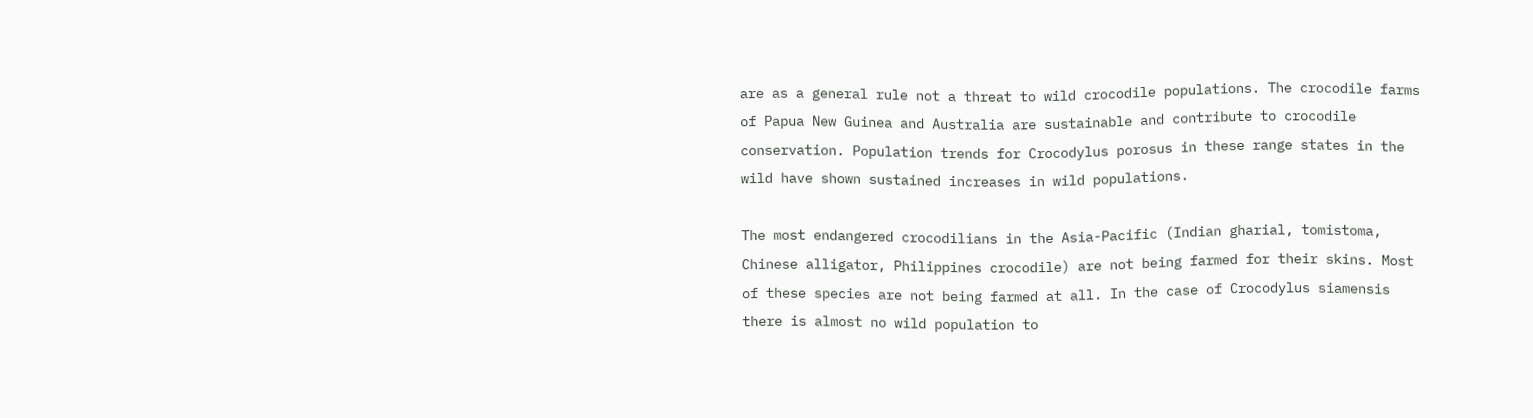are as a general rule not a threat to wild crocodile populations. The crocodile farms of Papua New Guinea and Australia are sustainable and contribute to crocodile conservation. Population trends for Crocodylus porosus in these range states in the wild have shown sustained increases in wild populations.

The most endangered crocodilians in the Asia-Pacific (Indian gharial, tomistoma, Chinese alligator, Philippines crocodile) are not being farmed for their skins. Most of these species are not being farmed at all. In the case of Crocodylus siamensis there is almost no wild population to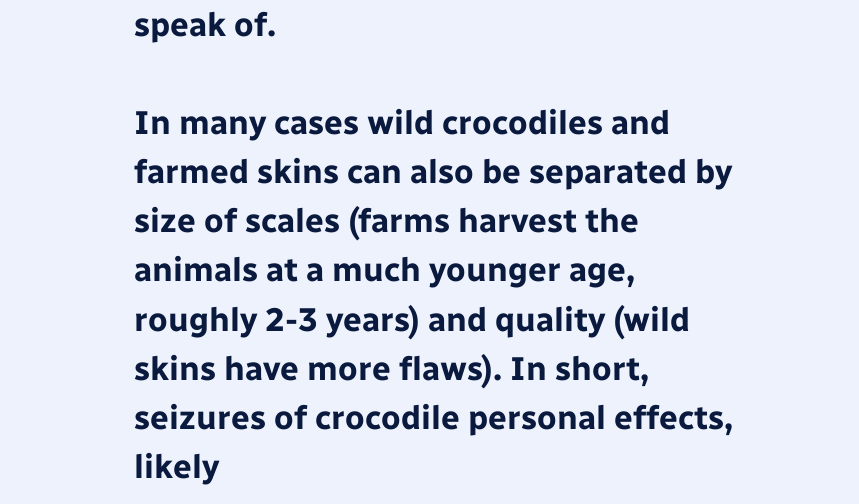speak of.

In many cases wild crocodiles and farmed skins can also be separated by size of scales (farms harvest the animals at a much younger age, roughly 2-3 years) and quality (wild skins have more flaws). In short, seizures of crocodile personal effects, likely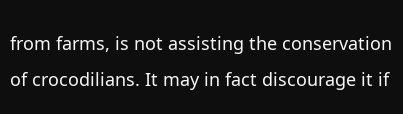from farms, is not assisting the conservation of crocodilians. It may in fact discourage it if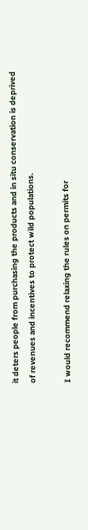it deters people from purchasing the products and in situ conservation is deprived of revenues and incentives to protect wild populations.

I would recommend relaxing the rules on permits for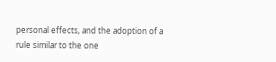personal effects, and the adoption of a rule similar to the one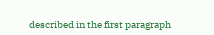described in the first paragraph